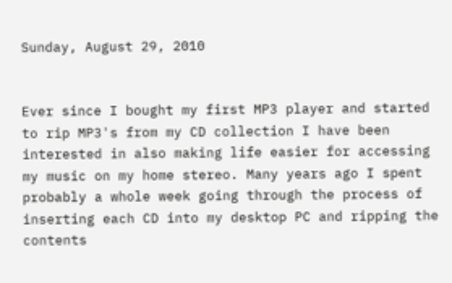Sunday, August 29, 2010


Ever since I bought my first MP3 player and started to rip MP3's from my CD collection I have been interested in also making life easier for accessing my music on my home stereo. Many years ago I spent probably a whole week going through the process of inserting each CD into my desktop PC and ripping the contents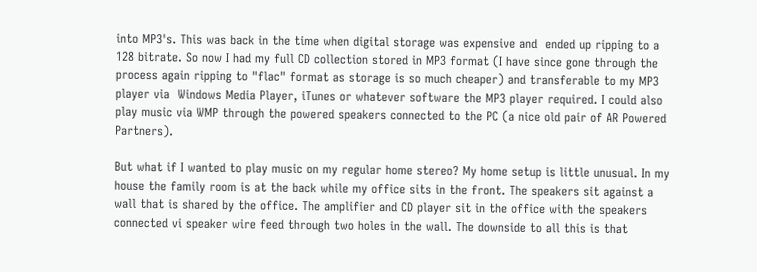into MP3's. This was back in the time when digital storage was expensive and  ended up ripping to a 128 bitrate. So now I had my full CD collection stored in MP3 format (I have since gone through the process again ripping to "flac" format as storage is so much cheaper) and transferable to my MP3 player via  Windows Media Player, iTunes or whatever software the MP3 player required. I could also play music via WMP through the powered speakers connected to the PC (a nice old pair of AR Powered Partners).

But what if I wanted to play music on my regular home stereo? My home setup is little unusual. In my house the family room is at the back while my office sits in the front. The speakers sit against a wall that is shared by the office. The amplifier and CD player sit in the office with the speakers connected vi speaker wire feed through two holes in the wall. The downside to all this is that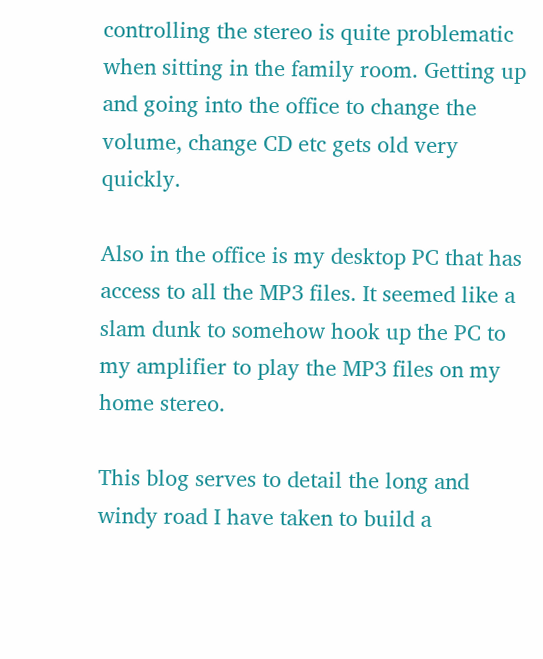controlling the stereo is quite problematic when sitting in the family room. Getting up and going into the office to change the volume, change CD etc gets old very quickly.

Also in the office is my desktop PC that has access to all the MP3 files. It seemed like a slam dunk to somehow hook up the PC to my amplifier to play the MP3 files on my home stereo.

This blog serves to detail the long and windy road I have taken to build a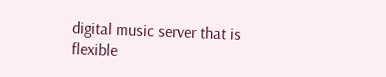digital music server that is flexible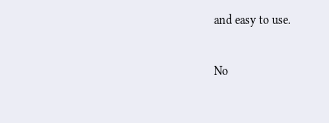and easy to use.

No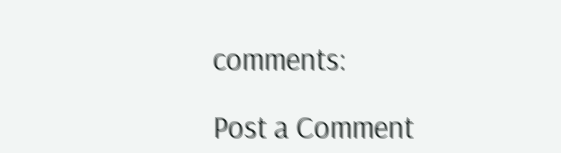comments:

Post a Comment